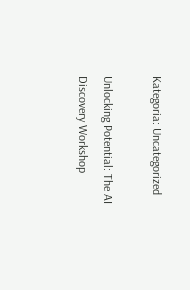Kategoria: Uncategorized

Unlocking Potential: The AI Discovery Workshop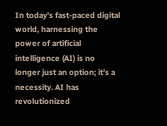In today’s fast-paced digital world, harnessing the power of artificial intelligence (AI) is no longer just an option; it’s a necessity. AI has revolutionized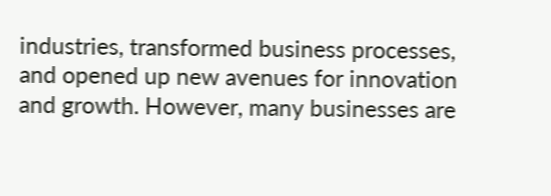industries, transformed business processes, and opened up new avenues for innovation and growth. However, many businesses are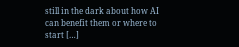still in the dark about how AI can benefit them or where to start […]